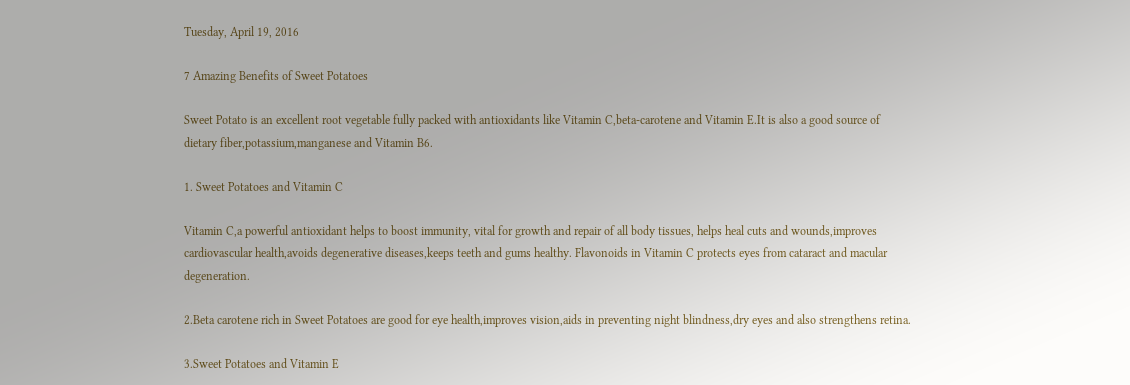Tuesday, April 19, 2016

7 Amazing Benefits of Sweet Potatoes

Sweet Potato is an excellent root vegetable fully packed with antioxidants like Vitamin C,beta-carotene and Vitamin E.It is also a good source of dietary fiber,potassium,manganese and Vitamin B6.

1. Sweet Potatoes and Vitamin C

Vitamin C,a powerful antioxidant helps to boost immunity, vital for growth and repair of all body tissues, helps heal cuts and wounds,improves cardiovascular health,avoids degenerative diseases,keeps teeth and gums healthy. Flavonoids in Vitamin C protects eyes from cataract and macular degeneration.

2.Beta carotene rich in Sweet Potatoes are good for eye health,improves vision,aids in preventing night blindness,dry eyes and also strengthens retina.

3.Sweet Potatoes and Vitamin E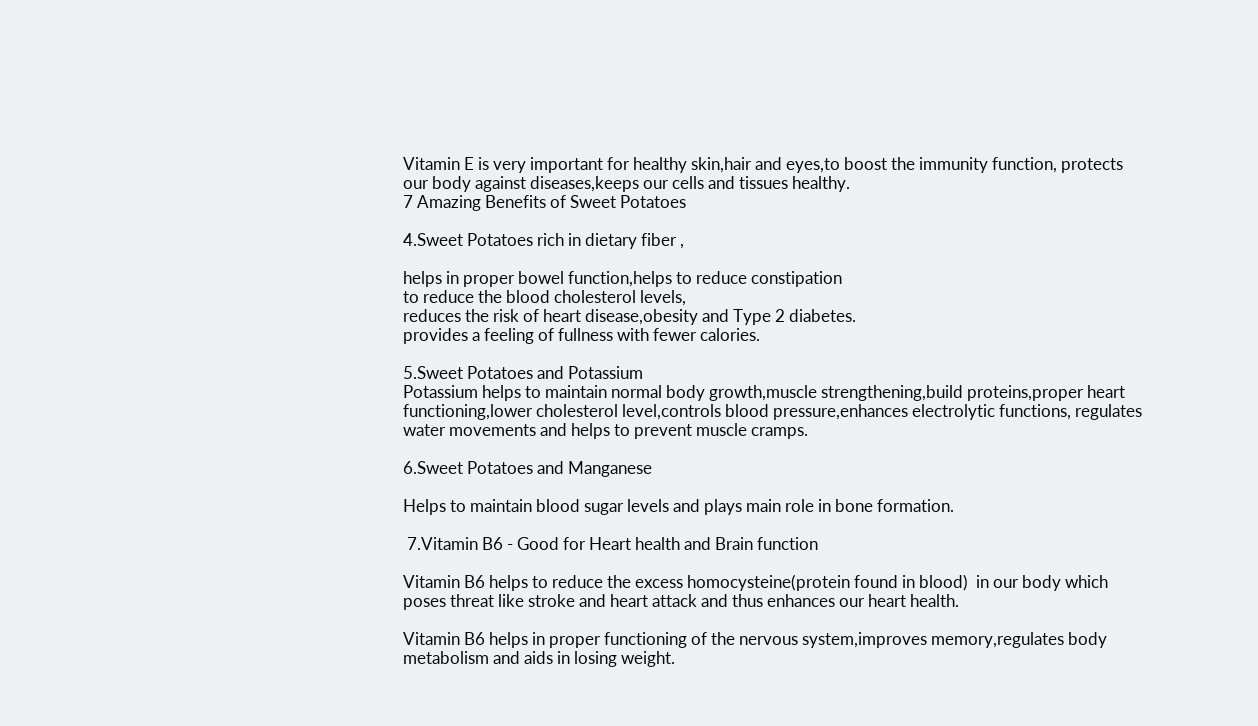Vitamin E is very important for healthy skin,hair and eyes,to boost the immunity function, protects our body against diseases,keeps our cells and tissues healthy.
7 Amazing Benefits of Sweet Potatoes

4.Sweet Potatoes rich in dietary fiber ,

helps in proper bowel function,helps to reduce constipation
to reduce the blood cholesterol levels,
reduces the risk of heart disease,obesity and Type 2 diabetes.
provides a feeling of fullness with fewer calories.

5.Sweet Potatoes and Potassium
Potassium helps to maintain normal body growth,muscle strengthening,build proteins,proper heart functioning,lower cholesterol level,controls blood pressure,enhances electrolytic functions, regulates water movements and helps to prevent muscle cramps.

6.Sweet Potatoes and Manganese

Helps to maintain blood sugar levels and plays main role in bone formation.

 7.Vitamin B6 - Good for Heart health and Brain function

Vitamin B6 helps to reduce the excess homocysteine(protein found in blood)  in our body which poses threat like stroke and heart attack and thus enhances our heart health.

Vitamin B6 helps in proper functioning of the nervous system,improves memory,regulates body metabolism and aids in losing weight.